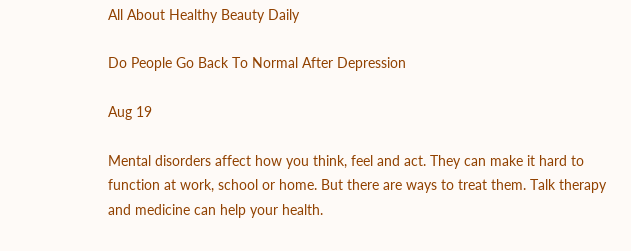All About Healthy Beauty Daily

Do People Go Back To Normal After Depression

Aug 19

Mental disorders affect how you think, feel and act. They can make it hard to function at work, school or home. But there are ways to treat them. Talk therapy and medicine can help your health.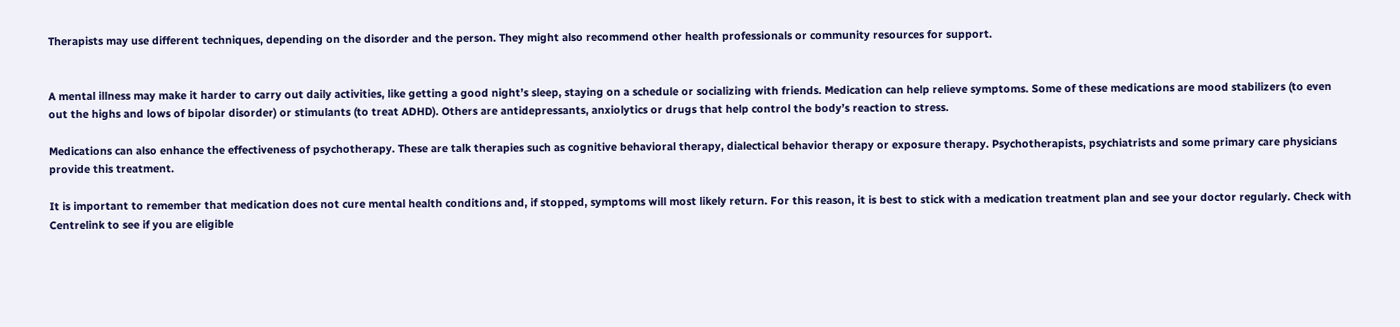Therapists may use different techniques, depending on the disorder and the person. They might also recommend other health professionals or community resources for support.


A mental illness may make it harder to carry out daily activities, like getting a good night’s sleep, staying on a schedule or socializing with friends. Medication can help relieve symptoms. Some of these medications are mood stabilizers (to even out the highs and lows of bipolar disorder) or stimulants (to treat ADHD). Others are antidepressants, anxiolytics or drugs that help control the body’s reaction to stress.

Medications can also enhance the effectiveness of psychotherapy. These are talk therapies such as cognitive behavioral therapy, dialectical behavior therapy or exposure therapy. Psychotherapists, psychiatrists and some primary care physicians provide this treatment.

It is important to remember that medication does not cure mental health conditions and, if stopped, symptoms will most likely return. For this reason, it is best to stick with a medication treatment plan and see your doctor regularly. Check with Centrelink to see if you are eligible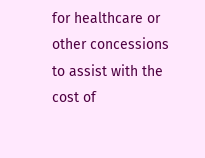for healthcare or other concessions to assist with the cost of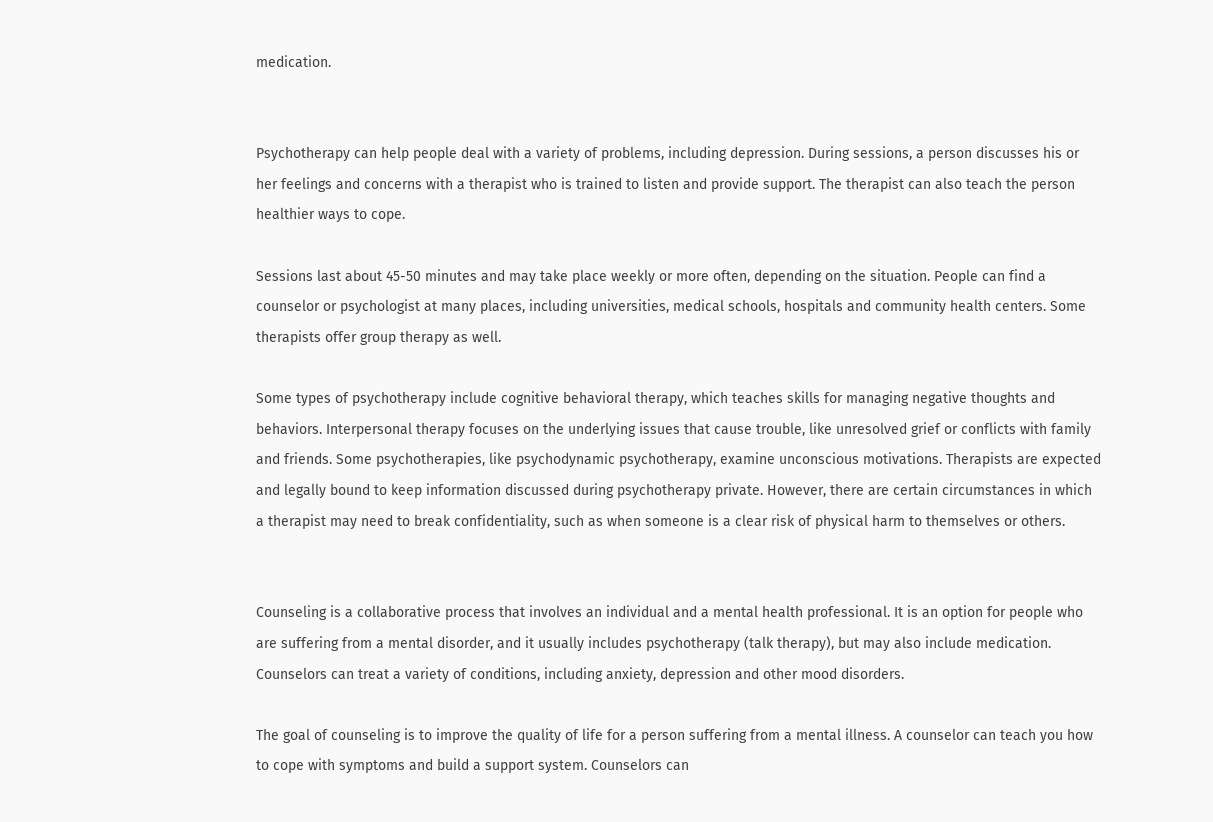medication.


Psychotherapy can help people deal with a variety of problems, including depression. During sessions, a person discusses his or her feelings and concerns with a therapist who is trained to listen and provide support. The therapist can also teach the person healthier ways to cope.

Sessions last about 45-50 minutes and may take place weekly or more often, depending on the situation. People can find a counselor or psychologist at many places, including universities, medical schools, hospitals and community health centers. Some therapists offer group therapy as well.

Some types of psychotherapy include cognitive behavioral therapy, which teaches skills for managing negative thoughts and behaviors. Interpersonal therapy focuses on the underlying issues that cause trouble, like unresolved grief or conflicts with family and friends. Some psychotherapies, like psychodynamic psychotherapy, examine unconscious motivations. Therapists are expected and legally bound to keep information discussed during psychotherapy private. However, there are certain circumstances in which a therapist may need to break confidentiality, such as when someone is a clear risk of physical harm to themselves or others.


Counseling is a collaborative process that involves an individual and a mental health professional. It is an option for people who are suffering from a mental disorder, and it usually includes psychotherapy (talk therapy), but may also include medication. Counselors can treat a variety of conditions, including anxiety, depression and other mood disorders.

The goal of counseling is to improve the quality of life for a person suffering from a mental illness. A counselor can teach you how to cope with symptoms and build a support system. Counselors can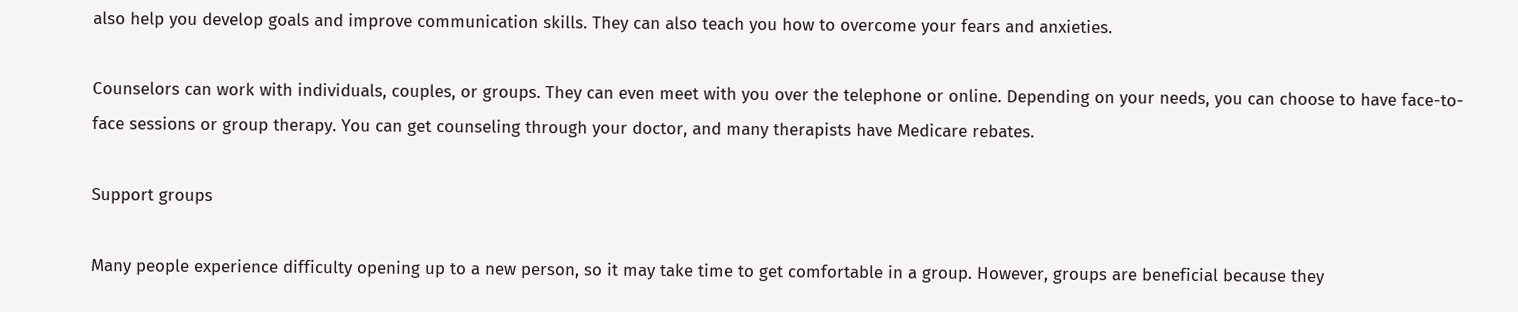also help you develop goals and improve communication skills. They can also teach you how to overcome your fears and anxieties.

Counselors can work with individuals, couples, or groups. They can even meet with you over the telephone or online. Depending on your needs, you can choose to have face-to-face sessions or group therapy. You can get counseling through your doctor, and many therapists have Medicare rebates.

Support groups

Many people experience difficulty opening up to a new person, so it may take time to get comfortable in a group. However, groups are beneficial because they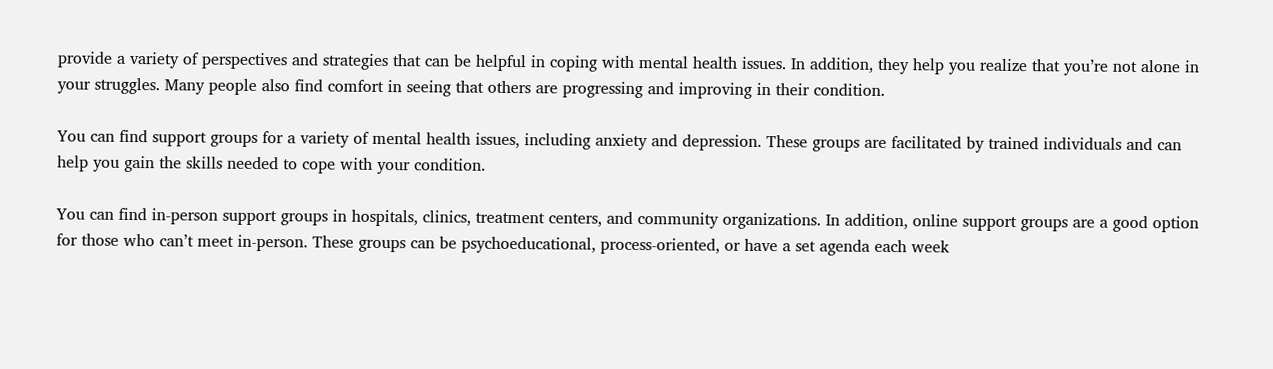provide a variety of perspectives and strategies that can be helpful in coping with mental health issues. In addition, they help you realize that you’re not alone in your struggles. Many people also find comfort in seeing that others are progressing and improving in their condition.

You can find support groups for a variety of mental health issues, including anxiety and depression. These groups are facilitated by trained individuals and can help you gain the skills needed to cope with your condition.

You can find in-person support groups in hospitals, clinics, treatment centers, and community organizations. In addition, online support groups are a good option for those who can’t meet in-person. These groups can be psychoeducational, process-oriented, or have a set agenda each week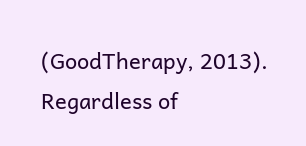(GoodTherapy, 2013). Regardless of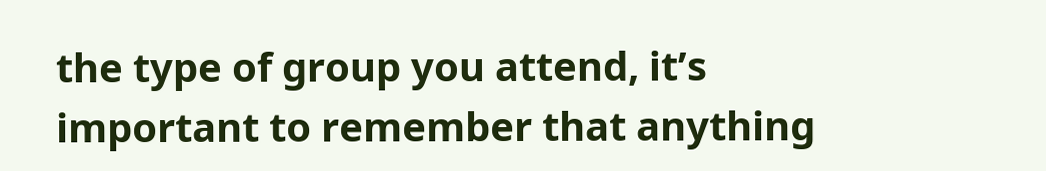the type of group you attend, it’s important to remember that anything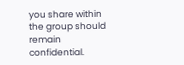you share within the group should remain confidential.